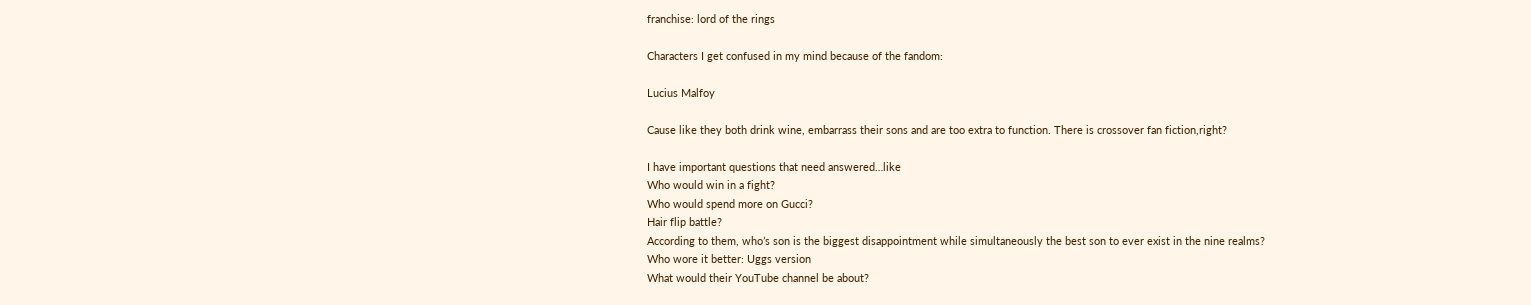franchise: lord of the rings

Characters I get confused in my mind because of the fandom:

Lucius Malfoy

Cause like they both drink wine, embarrass their sons and are too extra to function. There is crossover fan fiction,right?

I have important questions that need answered…like
Who would win in a fight?
Who would spend more on Gucci?
Hair flip battle?
According to them, who’s son is the biggest disappointment while simultaneously the best son to ever exist in the nine realms?
Who wore it better: Uggs version
What would their YouTube channel be about?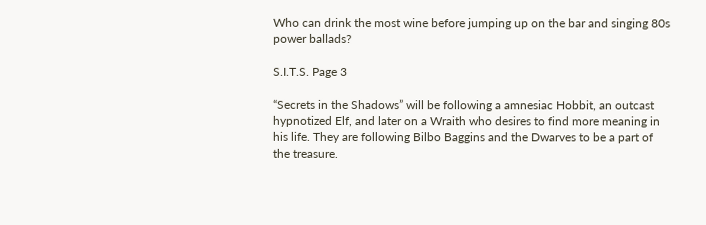Who can drink the most wine before jumping up on the bar and singing 80s power ballads?

S.I.T.S. Page 3

“Secrets in the Shadows” will be following a amnesiac Hobbit, an outcast hypnotized Elf, and later on a Wraith who desires to find more meaning in his life. They are following Bilbo Baggins and the Dwarves to be a part of the treasure.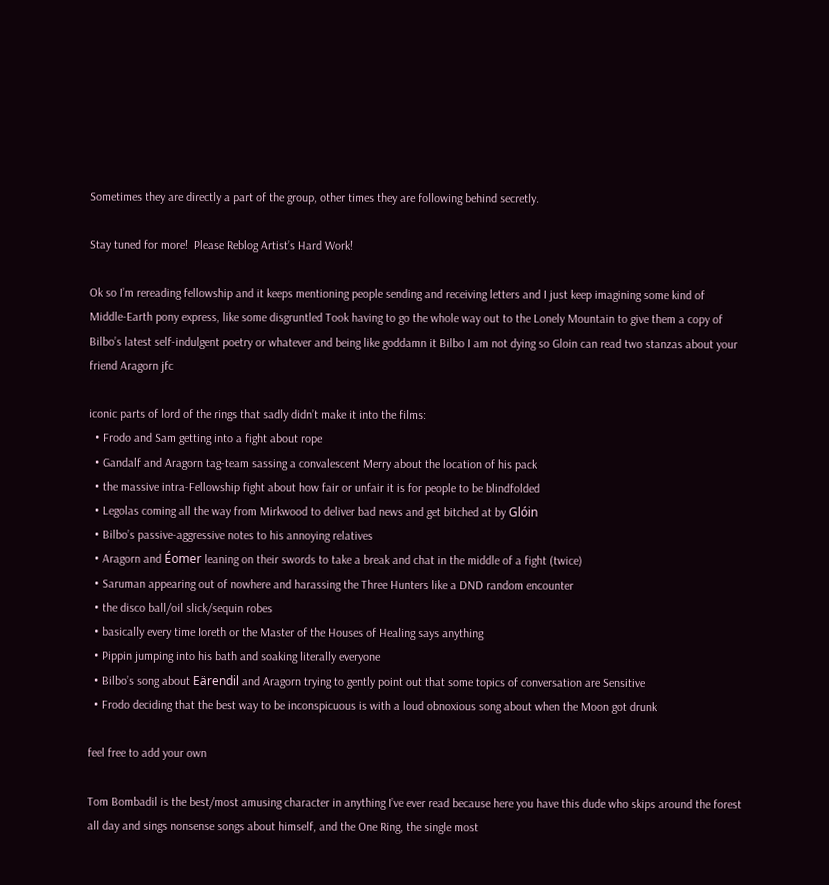Sometimes they are directly a part of the group, other times they are following behind secretly.

Stay tuned for more!  Please Reblog Artist’s Hard Work!

Ok so I’m rereading fellowship and it keeps mentioning people sending and receiving letters and I just keep imagining some kind of Middle-Earth pony express, like some disgruntled Took having to go the whole way out to the Lonely Mountain to give them a copy of Bilbo’s latest self-indulgent poetry or whatever and being like goddamn it Bilbo I am not dying so Gloin can read two stanzas about your friend Aragorn jfc

iconic parts of lord of the rings that sadly didn’t make it into the films:
  • Frodo and Sam getting into a fight about rope
  • Gandalf and Aragorn tag-team sassing a convalescent Merry about the location of his pack
  • the massive intra-Fellowship fight about how fair or unfair it is for people to be blindfolded
  • Legolas coming all the way from Mirkwood to deliver bad news and get bitched at by Glóin
  • Bilbo’s passive-aggressive notes to his annoying relatives
  • Aragorn and Éomer leaning on their swords to take a break and chat in the middle of a fight (twice)
  • Saruman appearing out of nowhere and harassing the Three Hunters like a DND random encounter
  • the disco ball/oil slick/sequin robes
  • basically every time Ioreth or the Master of the Houses of Healing says anything
  • Pippin jumping into his bath and soaking literally everyone
  • Bilbo’s song about Eärendil and Aragorn trying to gently point out that some topics of conversation are Sensitive
  • Frodo deciding that the best way to be inconspicuous is with a loud obnoxious song about when the Moon got drunk

feel free to add your own

Tom Bombadil is the best/most amusing character in anything I’ve ever read because here you have this dude who skips around the forest all day and sings nonsense songs about himself, and the One Ring, the single most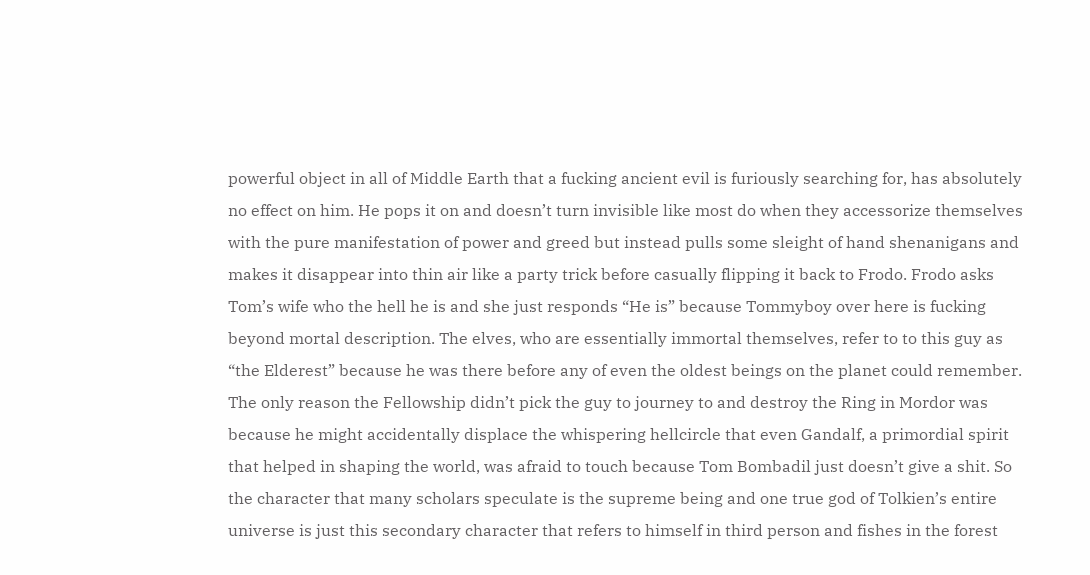powerful object in all of Middle Earth that a fucking ancient evil is furiously searching for, has absolutely no effect on him. He pops it on and doesn’t turn invisible like most do when they accessorize themselves with the pure manifestation of power and greed but instead pulls some sleight of hand shenanigans and makes it disappear into thin air like a party trick before casually flipping it back to Frodo. Frodo asks Tom’s wife who the hell he is and she just responds “He is” because Tommyboy over here is fucking beyond mortal description. The elves, who are essentially immortal themselves, refer to to this guy as “the Elderest” because he was there before any of even the oldest beings on the planet could remember. The only reason the Fellowship didn’t pick the guy to journey to and destroy the Ring in Mordor was because he might accidentally displace the whispering hellcircle that even Gandalf, a primordial spirit that helped in shaping the world, was afraid to touch because Tom Bombadil just doesn’t give a shit. So the character that many scholars speculate is the supreme being and one true god of Tolkien’s entire universe is just this secondary character that refers to himself in third person and fishes in the forest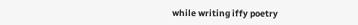while writing iffy poetry